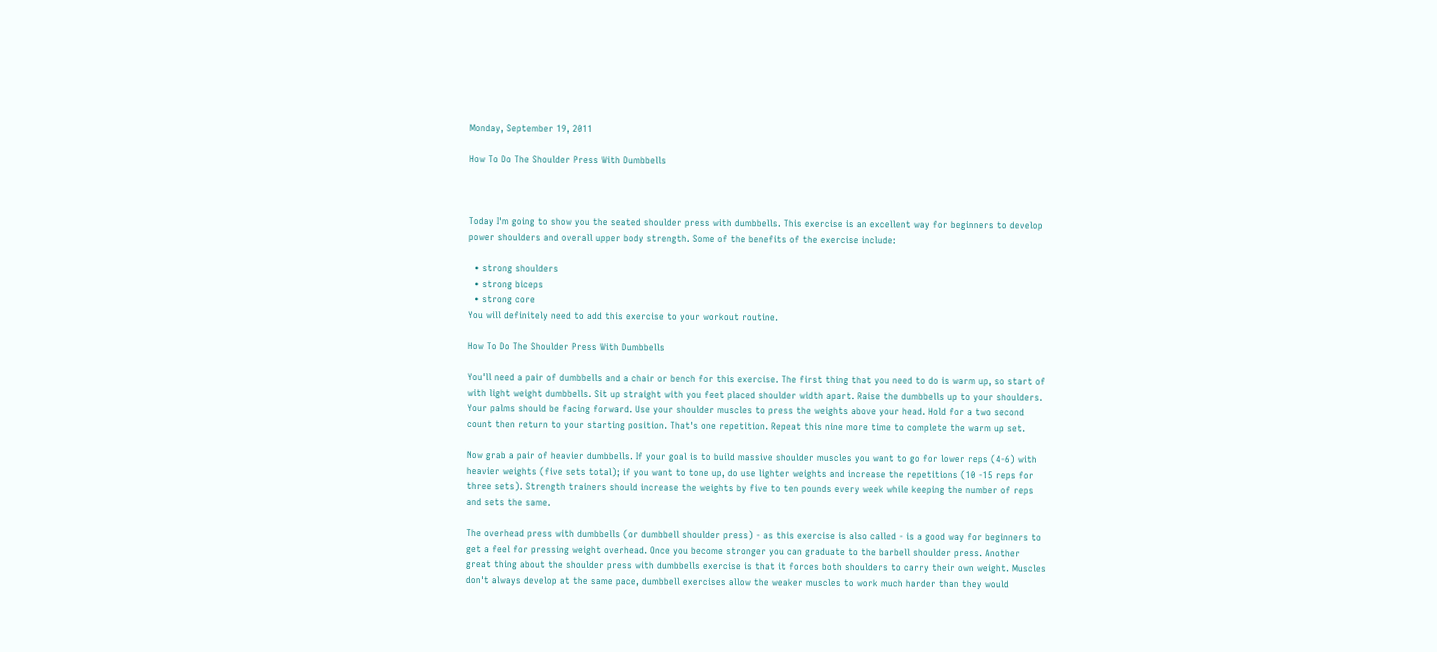Monday, September 19, 2011

How To Do The Shoulder Press With Dumbbells



Today I'm going to show you the seated shoulder press with dumbbells. This exercise is an excellent way for beginners to develop power shoulders and overall upper body strength. Some of the benefits of the exercise include:

  • strong shoulders
  • strong biceps
  • strong core
You will definitely need to add this exercise to your workout routine.

How To Do The Shoulder Press With Dumbbells

You'll need a pair of dumbbells and a chair or bench for this exercise. The first thing that you need to do is warm up, so start of with light weight dumbbells. Sit up straight with you feet placed shoulder width apart. Raise the dumbbells up to your shoulders. Your palms should be facing forward. Use your shoulder muscles to press the weights above your head. Hold for a two second count then return to your starting position. That's one repetition. Repeat this nine more time to complete the warm up set.

Now grab a pair of heavier dumbbells. If your goal is to build massive shoulder muscles you want to go for lower reps (4-6) with heavier weights (five sets total); if you want to tone up, do use lighter weights and increase the repetitions (10 -15 reps for three sets). Strength trainers should increase the weights by five to ten pounds every week while keeping the number of reps and sets the same.

The overhead press with dumbbells (or dumbbell shoulder press) - as this exercise is also called - is a good way for beginners to get a feel for pressing weight overhead. Once you become stronger you can graduate to the barbell shoulder press. Another great thing about the shoulder press with dumbbells exercise is that it forces both shoulders to carry their own weight. Muscles don't always develop at the same pace, dumbbell exercises allow the weaker muscles to work much harder than they would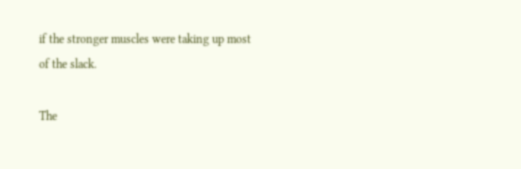if the stronger muscles were taking up most of the slack.

The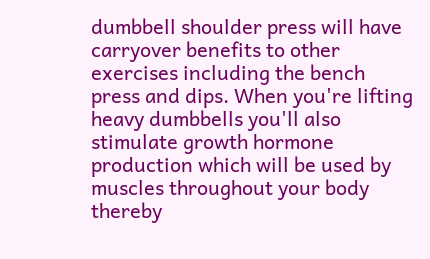dumbbell shoulder press will have carryover benefits to other exercises including the bench press and dips. When you're lifting heavy dumbbells you'll also stimulate growth hormone production which will be used by muscles throughout your body thereby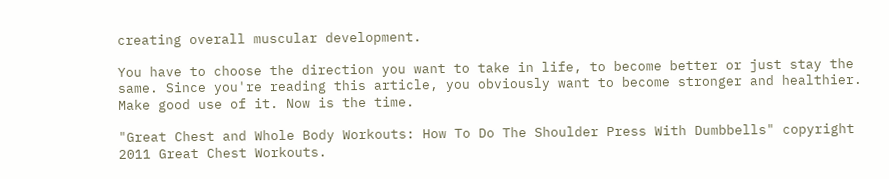creating overall muscular development.

You have to choose the direction you want to take in life, to become better or just stay the same. Since you're reading this article, you obviously want to become stronger and healthier. Make good use of it. Now is the time.

"Great Chest and Whole Body Workouts: How To Do The Shoulder Press With Dumbbells" copyright 2011 Great Chest Workouts.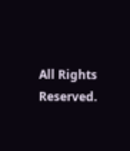All Rights Reserved.